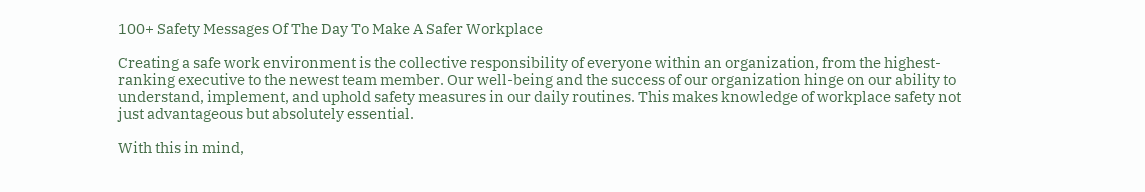100+ Safety Messages Of The Day To Make A Safer Workplace

Creating a safe work environment is the collective responsibility of everyone within an organization, from the highest-ranking executive to the newest team member. Our well-being and the success of our organization hinge on our ability to understand, implement, and uphold safety measures in our daily routines. This makes knowledge of workplace safety not just advantageous but absolutely essential.

With this in mind,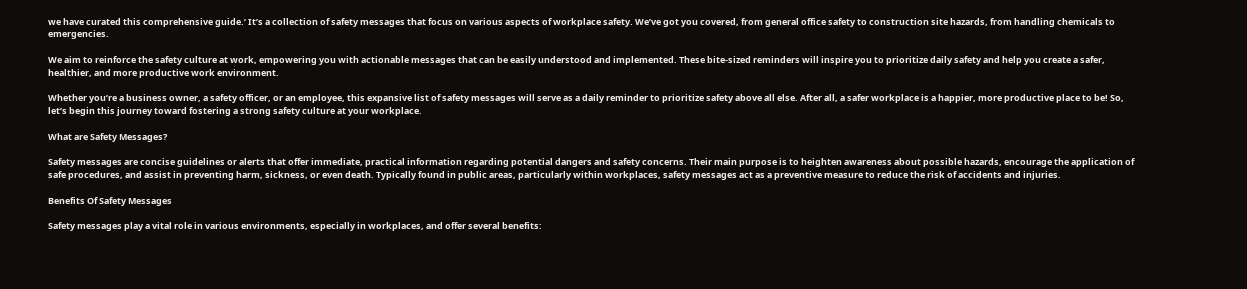we have curated this comprehensive guide.’ It’s a collection of safety messages that focus on various aspects of workplace safety. We’ve got you covered, from general office safety to construction site hazards, from handling chemicals to emergencies.

We aim to reinforce the safety culture at work, empowering you with actionable messages that can be easily understood and implemented. These bite-sized reminders will inspire you to prioritize daily safety and help you create a safer, healthier, and more productive work environment.

Whether you’re a business owner, a safety officer, or an employee, this expansive list of safety messages will serve as a daily reminder to prioritize safety above all else. After all, a safer workplace is a happier, more productive place to be! So, let’s begin this journey toward fostering a strong safety culture at your workplace.

What are Safety Messages?

Safety messages are concise guidelines or alerts that offer immediate, practical information regarding potential dangers and safety concerns. Their main purpose is to heighten awareness about possible hazards, encourage the application of safe procedures, and assist in preventing harm, sickness, or even death. Typically found in public areas, particularly within workplaces, safety messages act as a preventive measure to reduce the risk of accidents and injuries.

Benefits Of Safety Messages

Safety messages play a vital role in various environments, especially in workplaces, and offer several benefits: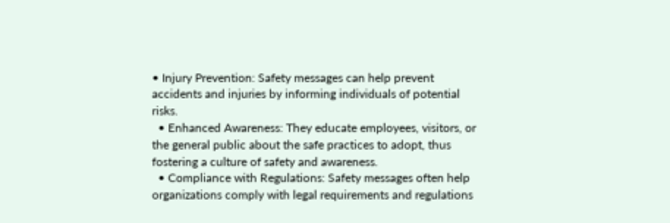• Injury Prevention: Safety messages can help prevent accidents and injuries by informing individuals of potential risks.
  • Enhanced Awareness: They educate employees, visitors, or the general public about the safe practices to adopt, thus fostering a culture of safety and awareness.
  • Compliance with Regulations: Safety messages often help organizations comply with legal requirements and regulations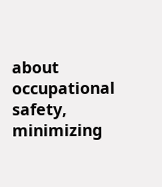about occupational safety, minimizing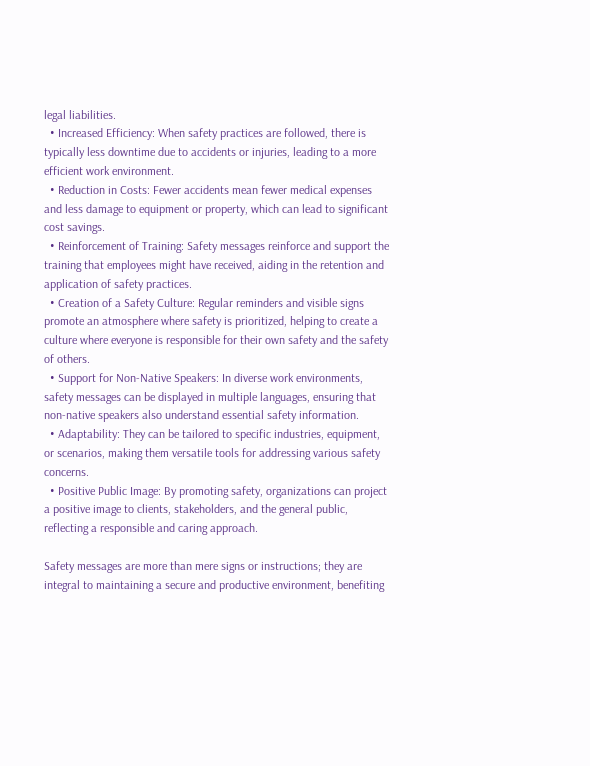legal liabilities.
  • Increased Efficiency: When safety practices are followed, there is typically less downtime due to accidents or injuries, leading to a more efficient work environment.
  • Reduction in Costs: Fewer accidents mean fewer medical expenses and less damage to equipment or property, which can lead to significant cost savings.
  • Reinforcement of Training: Safety messages reinforce and support the training that employees might have received, aiding in the retention and application of safety practices.
  • Creation of a Safety Culture: Regular reminders and visible signs promote an atmosphere where safety is prioritized, helping to create a culture where everyone is responsible for their own safety and the safety of others.
  • Support for Non-Native Speakers: In diverse work environments, safety messages can be displayed in multiple languages, ensuring that non-native speakers also understand essential safety information.
  • Adaptability: They can be tailored to specific industries, equipment, or scenarios, making them versatile tools for addressing various safety concerns.
  • Positive Public Image: By promoting safety, organizations can project a positive image to clients, stakeholders, and the general public, reflecting a responsible and caring approach.

Safety messages are more than mere signs or instructions; they are integral to maintaining a secure and productive environment, benefiting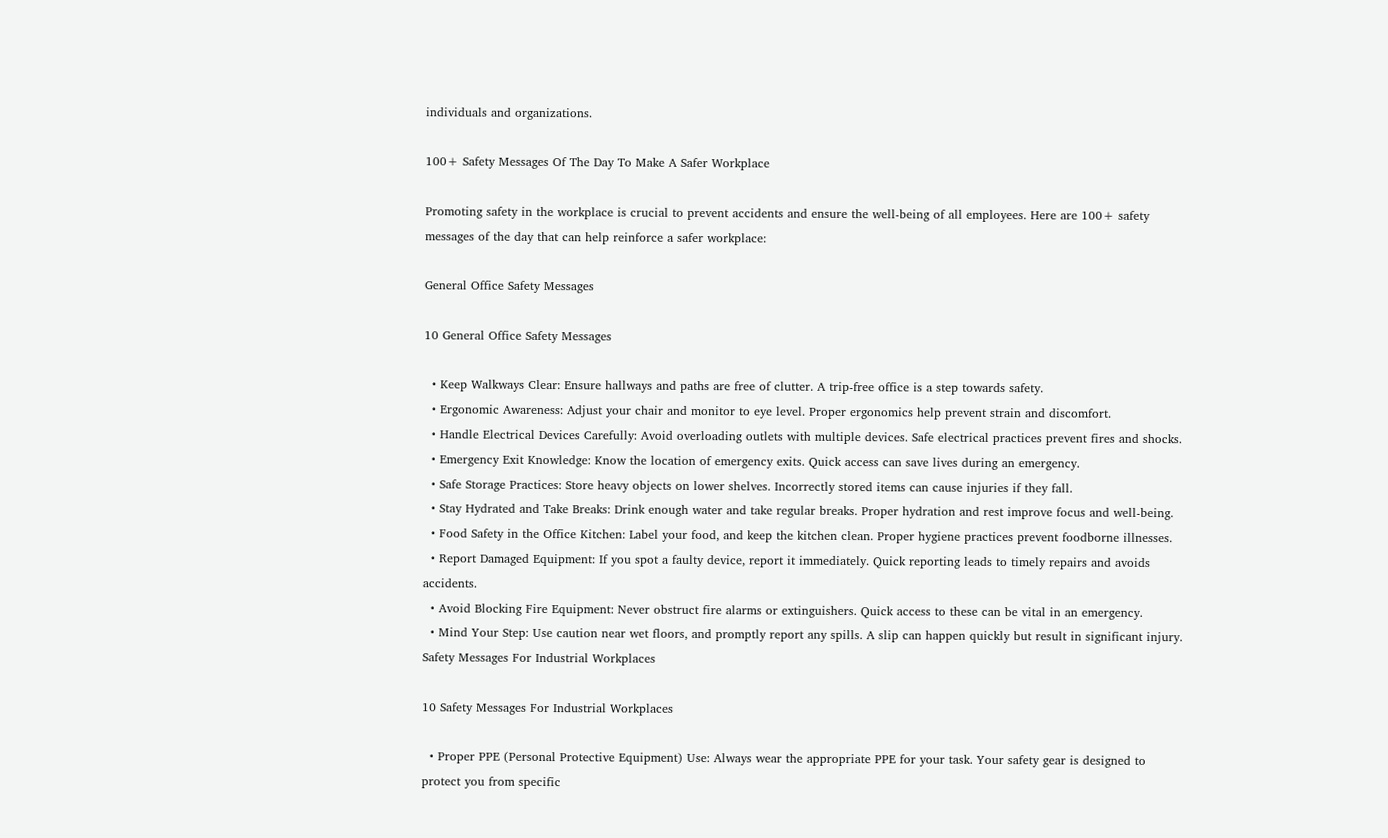individuals and organizations.

100+ Safety Messages Of The Day To Make A Safer Workplace

Promoting safety in the workplace is crucial to prevent accidents and ensure the well-being of all employees. Here are 100+ safety messages of the day that can help reinforce a safer workplace:

General Office Safety Messages

10 General Office Safety Messages

  • Keep Walkways Clear: Ensure hallways and paths are free of clutter. A trip-free office is a step towards safety.
  • Ergonomic Awareness: Adjust your chair and monitor to eye level. Proper ergonomics help prevent strain and discomfort.
  • Handle Electrical Devices Carefully: Avoid overloading outlets with multiple devices. Safe electrical practices prevent fires and shocks.
  • Emergency Exit Knowledge: Know the location of emergency exits. Quick access can save lives during an emergency.
  • Safe Storage Practices: Store heavy objects on lower shelves. Incorrectly stored items can cause injuries if they fall.
  • Stay Hydrated and Take Breaks: Drink enough water and take regular breaks. Proper hydration and rest improve focus and well-being.
  • Food Safety in the Office Kitchen: Label your food, and keep the kitchen clean. Proper hygiene practices prevent foodborne illnesses.
  • Report Damaged Equipment: If you spot a faulty device, report it immediately. Quick reporting leads to timely repairs and avoids accidents.
  • Avoid Blocking Fire Equipment: Never obstruct fire alarms or extinguishers. Quick access to these can be vital in an emergency.
  • Mind Your Step: Use caution near wet floors, and promptly report any spills. A slip can happen quickly but result in significant injury.
Safety Messages For Industrial Workplaces

10 Safety Messages For Industrial Workplaces

  • Proper PPE (Personal Protective Equipment) Use: Always wear the appropriate PPE for your task. Your safety gear is designed to protect you from specific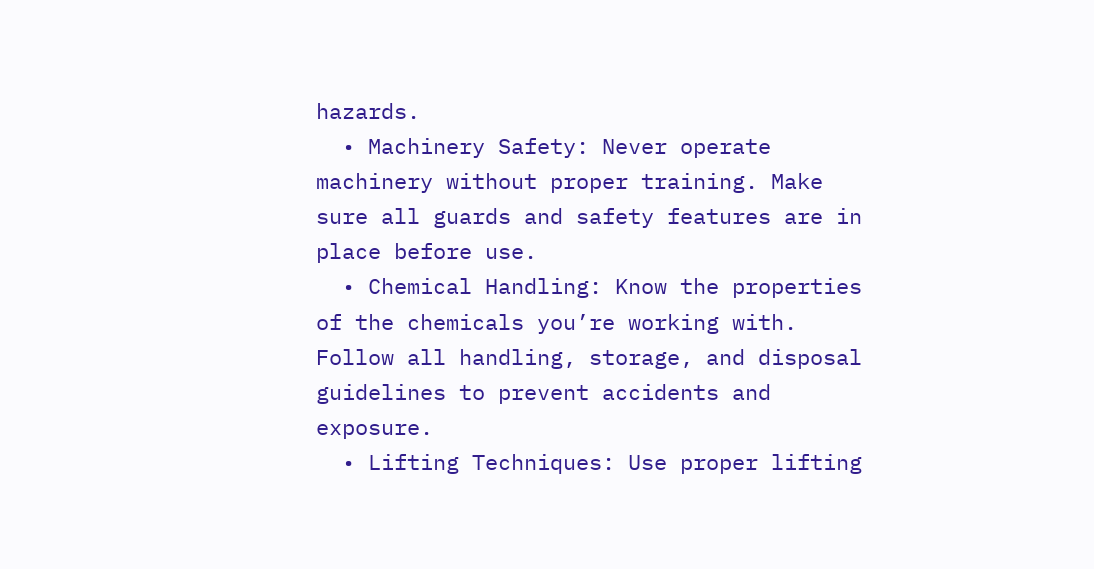hazards.
  • Machinery Safety: Never operate machinery without proper training. Make sure all guards and safety features are in place before use.
  • Chemical Handling: Know the properties of the chemicals you’re working with. Follow all handling, storage, and disposal guidelines to prevent accidents and exposure.
  • Lifting Techniques: Use proper lifting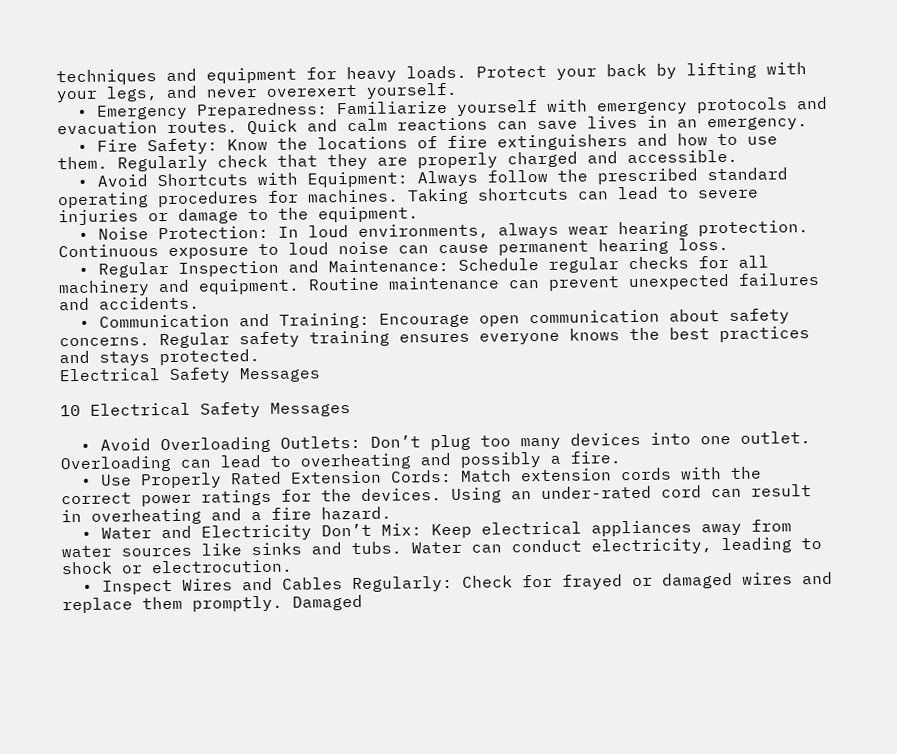techniques and equipment for heavy loads. Protect your back by lifting with your legs, and never overexert yourself.
  • Emergency Preparedness: Familiarize yourself with emergency protocols and evacuation routes. Quick and calm reactions can save lives in an emergency.
  • Fire Safety: Know the locations of fire extinguishers and how to use them. Regularly check that they are properly charged and accessible.
  • Avoid Shortcuts with Equipment: Always follow the prescribed standard operating procedures for machines. Taking shortcuts can lead to severe injuries or damage to the equipment.
  • Noise Protection: In loud environments, always wear hearing protection. Continuous exposure to loud noise can cause permanent hearing loss.
  • Regular Inspection and Maintenance: Schedule regular checks for all machinery and equipment. Routine maintenance can prevent unexpected failures and accidents.
  • Communication and Training: Encourage open communication about safety concerns. Regular safety training ensures everyone knows the best practices and stays protected.
Electrical Safety Messages

10 Electrical Safety Messages

  • Avoid Overloading Outlets: Don’t plug too many devices into one outlet. Overloading can lead to overheating and possibly a fire.
  • Use Properly Rated Extension Cords: Match extension cords with the correct power ratings for the devices. Using an under-rated cord can result in overheating and a fire hazard.
  • Water and Electricity Don’t Mix: Keep electrical appliances away from water sources like sinks and tubs. Water can conduct electricity, leading to shock or electrocution.
  • Inspect Wires and Cables Regularly: Check for frayed or damaged wires and replace them promptly. Damaged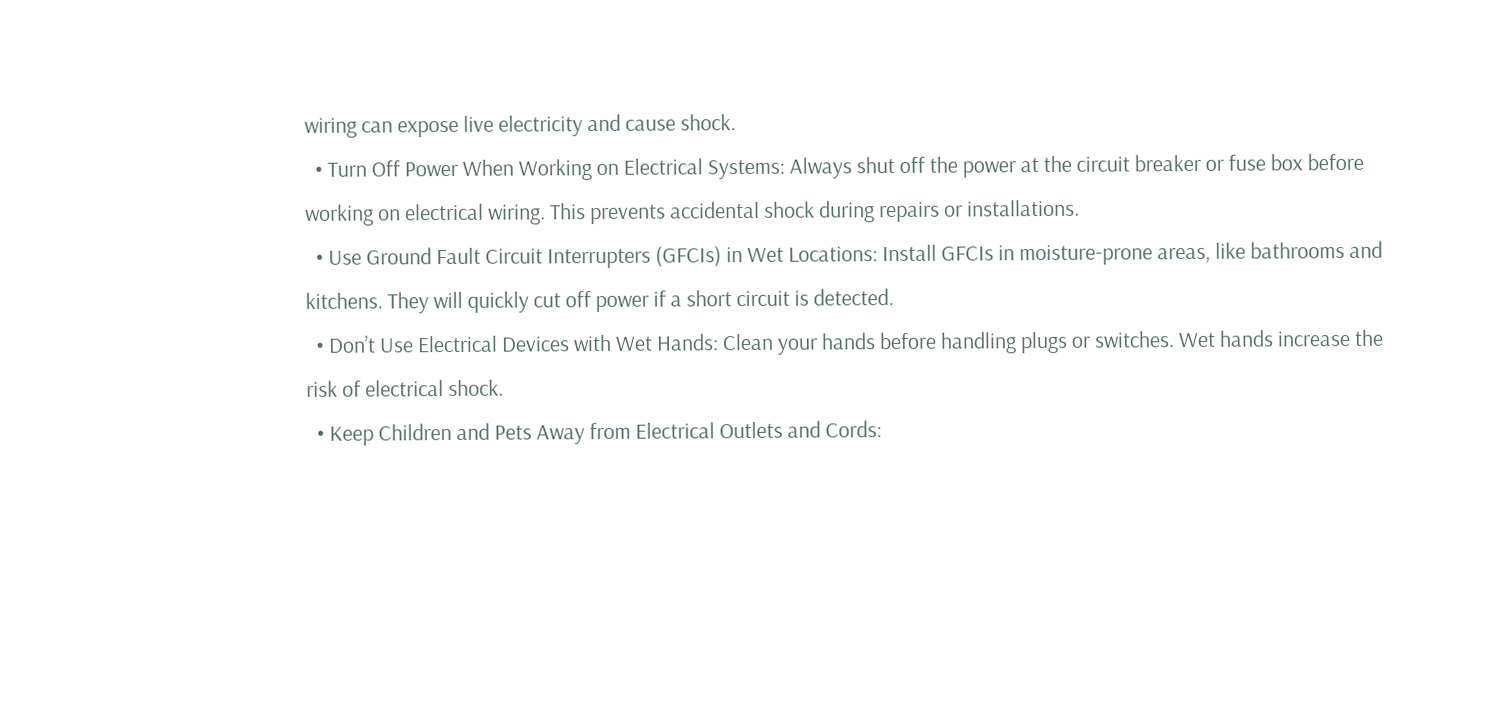wiring can expose live electricity and cause shock.
  • Turn Off Power When Working on Electrical Systems: Always shut off the power at the circuit breaker or fuse box before working on electrical wiring. This prevents accidental shock during repairs or installations.
  • Use Ground Fault Circuit Interrupters (GFCIs) in Wet Locations: Install GFCIs in moisture-prone areas, like bathrooms and kitchens. They will quickly cut off power if a short circuit is detected.
  • Don’t Use Electrical Devices with Wet Hands: Clean your hands before handling plugs or switches. Wet hands increase the risk of electrical shock.
  • Keep Children and Pets Away from Electrical Outlets and Cords: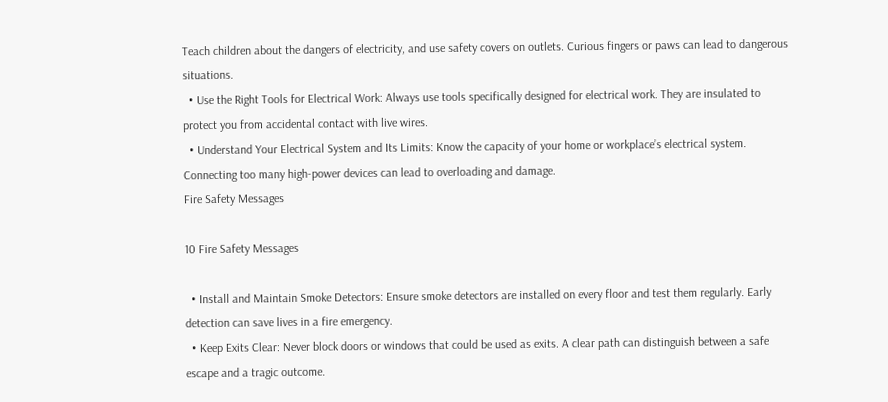Teach children about the dangers of electricity, and use safety covers on outlets. Curious fingers or paws can lead to dangerous situations.
  • Use the Right Tools for Electrical Work: Always use tools specifically designed for electrical work. They are insulated to protect you from accidental contact with live wires.
  • Understand Your Electrical System and Its Limits: Know the capacity of your home or workplace’s electrical system. Connecting too many high-power devices can lead to overloading and damage.
Fire Safety Messages

10 Fire Safety Messages

  • Install and Maintain Smoke Detectors: Ensure smoke detectors are installed on every floor and test them regularly. Early detection can save lives in a fire emergency.
  • Keep Exits Clear: Never block doors or windows that could be used as exits. A clear path can distinguish between a safe escape and a tragic outcome.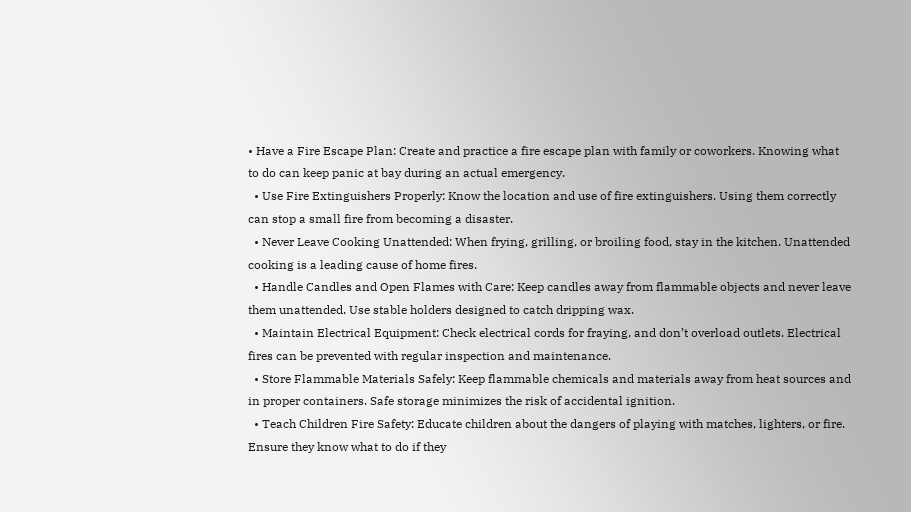• Have a Fire Escape Plan: Create and practice a fire escape plan with family or coworkers. Knowing what to do can keep panic at bay during an actual emergency.
  • Use Fire Extinguishers Properly: Know the location and use of fire extinguishers. Using them correctly can stop a small fire from becoming a disaster.
  • Never Leave Cooking Unattended: When frying, grilling, or broiling food, stay in the kitchen. Unattended cooking is a leading cause of home fires.
  • Handle Candles and Open Flames with Care: Keep candles away from flammable objects and never leave them unattended. Use stable holders designed to catch dripping wax.
  • Maintain Electrical Equipment: Check electrical cords for fraying, and don’t overload outlets. Electrical fires can be prevented with regular inspection and maintenance.
  • Store Flammable Materials Safely: Keep flammable chemicals and materials away from heat sources and in proper containers. Safe storage minimizes the risk of accidental ignition.
  • Teach Children Fire Safety: Educate children about the dangers of playing with matches, lighters, or fire. Ensure they know what to do if they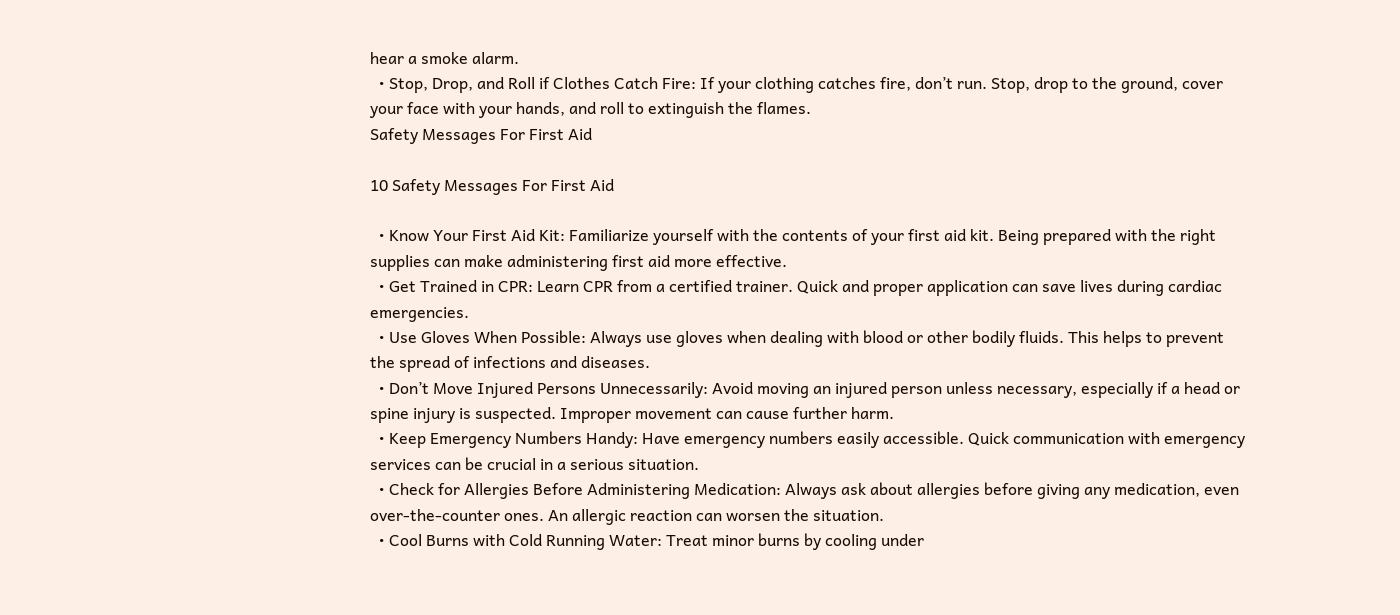hear a smoke alarm.
  • Stop, Drop, and Roll if Clothes Catch Fire: If your clothing catches fire, don’t run. Stop, drop to the ground, cover your face with your hands, and roll to extinguish the flames.
Safety Messages For First Aid

10 Safety Messages For First Aid

  • Know Your First Aid Kit: Familiarize yourself with the contents of your first aid kit. Being prepared with the right supplies can make administering first aid more effective.
  • Get Trained in CPR: Learn CPR from a certified trainer. Quick and proper application can save lives during cardiac emergencies.
  • Use Gloves When Possible: Always use gloves when dealing with blood or other bodily fluids. This helps to prevent the spread of infections and diseases.
  • Don’t Move Injured Persons Unnecessarily: Avoid moving an injured person unless necessary, especially if a head or spine injury is suspected. Improper movement can cause further harm.
  • Keep Emergency Numbers Handy: Have emergency numbers easily accessible. Quick communication with emergency services can be crucial in a serious situation.
  • Check for Allergies Before Administering Medication: Always ask about allergies before giving any medication, even over-the-counter ones. An allergic reaction can worsen the situation.
  • Cool Burns with Cold Running Water: Treat minor burns by cooling under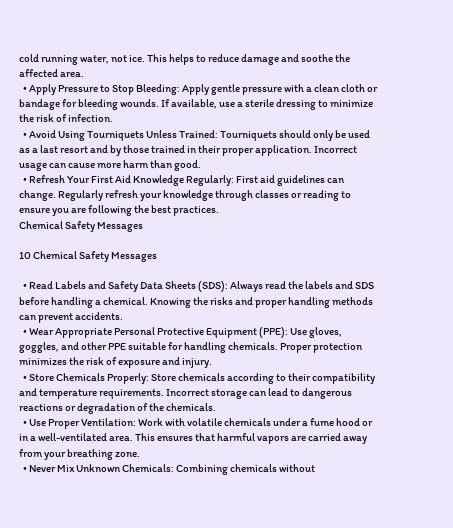cold running water, not ice. This helps to reduce damage and soothe the affected area.
  • Apply Pressure to Stop Bleeding: Apply gentle pressure with a clean cloth or bandage for bleeding wounds. If available, use a sterile dressing to minimize the risk of infection.
  • Avoid Using Tourniquets Unless Trained: Tourniquets should only be used as a last resort and by those trained in their proper application. Incorrect usage can cause more harm than good.
  • Refresh Your First Aid Knowledge Regularly: First aid guidelines can change. Regularly refresh your knowledge through classes or reading to ensure you are following the best practices.
Chemical Safety Messages

10 Chemical Safety Messages

  • Read Labels and Safety Data Sheets (SDS): Always read the labels and SDS before handling a chemical. Knowing the risks and proper handling methods can prevent accidents.
  • Wear Appropriate Personal Protective Equipment (PPE): Use gloves, goggles, and other PPE suitable for handling chemicals. Proper protection minimizes the risk of exposure and injury.
  • Store Chemicals Properly: Store chemicals according to their compatibility and temperature requirements. Incorrect storage can lead to dangerous reactions or degradation of the chemicals.
  • Use Proper Ventilation: Work with volatile chemicals under a fume hood or in a well-ventilated area. This ensures that harmful vapors are carried away from your breathing zone.
  • Never Mix Unknown Chemicals: Combining chemicals without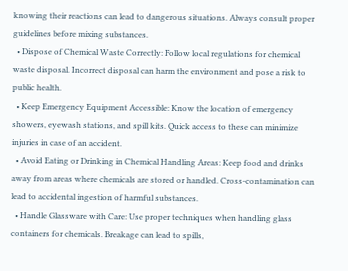knowing their reactions can lead to dangerous situations. Always consult proper guidelines before mixing substances.
  • Dispose of Chemical Waste Correctly: Follow local regulations for chemical waste disposal. Incorrect disposal can harm the environment and pose a risk to public health.
  • Keep Emergency Equipment Accessible: Know the location of emergency showers, eyewash stations, and spill kits. Quick access to these can minimize injuries in case of an accident.
  • Avoid Eating or Drinking in Chemical Handling Areas: Keep food and drinks away from areas where chemicals are stored or handled. Cross-contamination can lead to accidental ingestion of harmful substances.
  • Handle Glassware with Care: Use proper techniques when handling glass containers for chemicals. Breakage can lead to spills,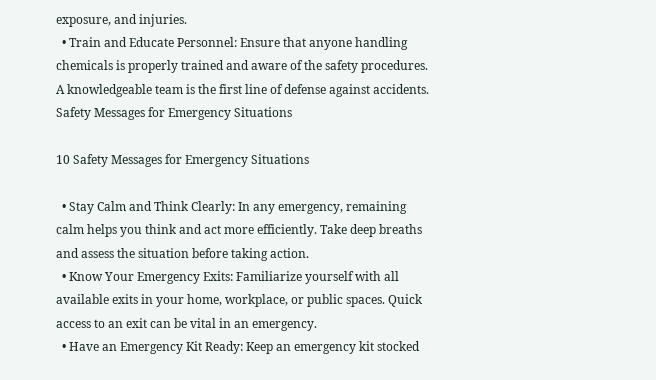exposure, and injuries.
  • Train and Educate Personnel: Ensure that anyone handling chemicals is properly trained and aware of the safety procedures. A knowledgeable team is the first line of defense against accidents.
Safety Messages for Emergency Situations

10 Safety Messages for Emergency Situations

  • Stay Calm and Think Clearly: In any emergency, remaining calm helps you think and act more efficiently. Take deep breaths and assess the situation before taking action.
  • Know Your Emergency Exits: Familiarize yourself with all available exits in your home, workplace, or public spaces. Quick access to an exit can be vital in an emergency.
  • Have an Emergency Kit Ready: Keep an emergency kit stocked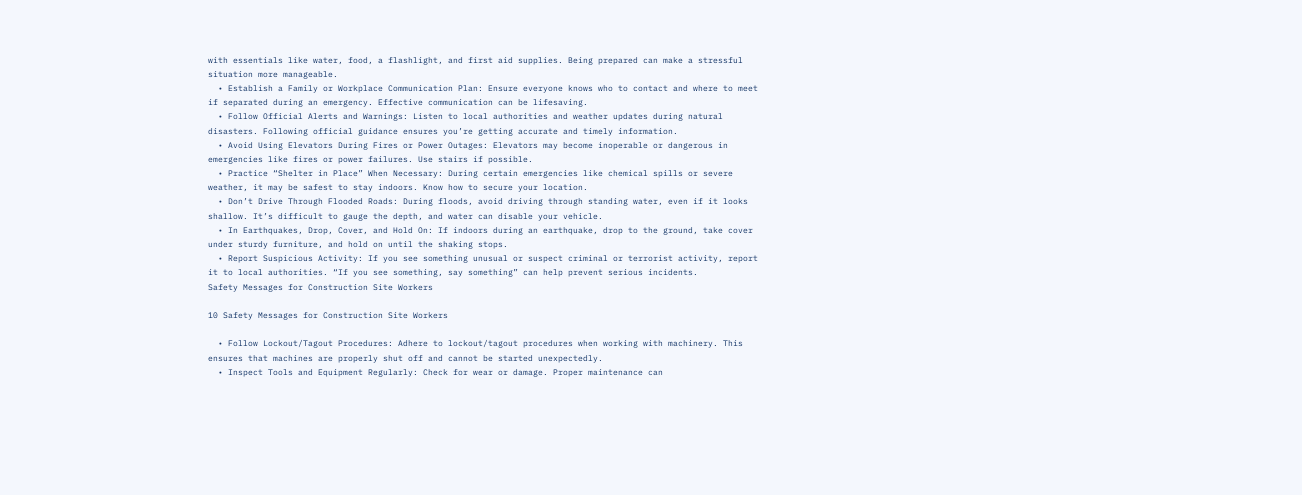with essentials like water, food, a flashlight, and first aid supplies. Being prepared can make a stressful situation more manageable.
  • Establish a Family or Workplace Communication Plan: Ensure everyone knows who to contact and where to meet if separated during an emergency. Effective communication can be lifesaving.
  • Follow Official Alerts and Warnings: Listen to local authorities and weather updates during natural disasters. Following official guidance ensures you’re getting accurate and timely information.
  • Avoid Using Elevators During Fires or Power Outages: Elevators may become inoperable or dangerous in emergencies like fires or power failures. Use stairs if possible.
  • Practice “Shelter in Place” When Necessary: During certain emergencies like chemical spills or severe weather, it may be safest to stay indoors. Know how to secure your location.
  • Don’t Drive Through Flooded Roads: During floods, avoid driving through standing water, even if it looks shallow. It’s difficult to gauge the depth, and water can disable your vehicle.
  • In Earthquakes, Drop, Cover, and Hold On: If indoors during an earthquake, drop to the ground, take cover under sturdy furniture, and hold on until the shaking stops.
  • Report Suspicious Activity: If you see something unusual or suspect criminal or terrorist activity, report it to local authorities. “If you see something, say something” can help prevent serious incidents.
Safety Messages for Construction Site Workers

10 Safety Messages for Construction Site Workers

  • Follow Lockout/Tagout Procedures: Adhere to lockout/tagout procedures when working with machinery. This ensures that machines are properly shut off and cannot be started unexpectedly.
  • Inspect Tools and Equipment Regularly: Check for wear or damage. Proper maintenance can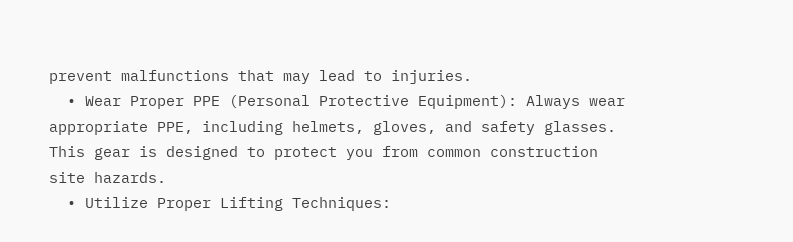prevent malfunctions that may lead to injuries.
  • Wear Proper PPE (Personal Protective Equipment): Always wear appropriate PPE, including helmets, gloves, and safety glasses. This gear is designed to protect you from common construction site hazards.
  • Utilize Proper Lifting Techniques: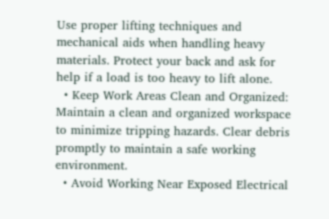Use proper lifting techniques and mechanical aids when handling heavy materials. Protect your back and ask for help if a load is too heavy to lift alone.
  • Keep Work Areas Clean and Organized: Maintain a clean and organized workspace to minimize tripping hazards. Clear debris promptly to maintain a safe working environment.
  • Avoid Working Near Exposed Electrical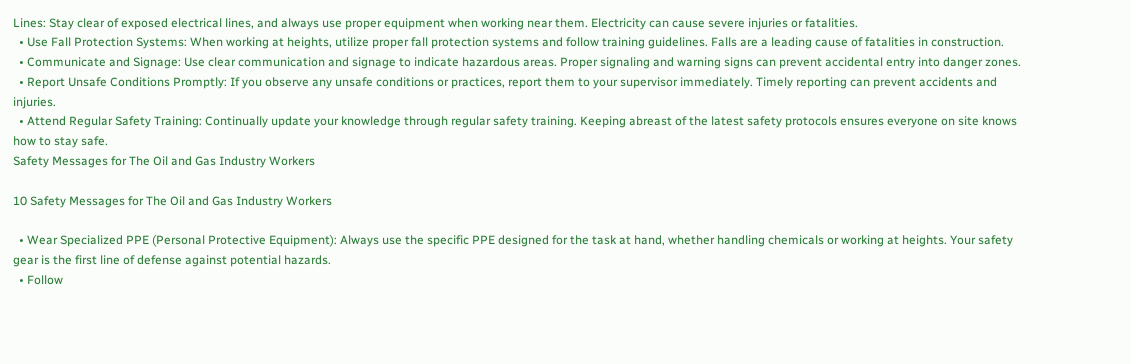Lines: Stay clear of exposed electrical lines, and always use proper equipment when working near them. Electricity can cause severe injuries or fatalities.
  • Use Fall Protection Systems: When working at heights, utilize proper fall protection systems and follow training guidelines. Falls are a leading cause of fatalities in construction.
  • Communicate and Signage: Use clear communication and signage to indicate hazardous areas. Proper signaling and warning signs can prevent accidental entry into danger zones.
  • Report Unsafe Conditions Promptly: If you observe any unsafe conditions or practices, report them to your supervisor immediately. Timely reporting can prevent accidents and injuries.
  • Attend Regular Safety Training: Continually update your knowledge through regular safety training. Keeping abreast of the latest safety protocols ensures everyone on site knows how to stay safe.
Safety Messages for The Oil and Gas Industry Workers

10 Safety Messages for The Oil and Gas Industry Workers

  • Wear Specialized PPE (Personal Protective Equipment): Always use the specific PPE designed for the task at hand, whether handling chemicals or working at heights. Your safety gear is the first line of defense against potential hazards.
  • Follow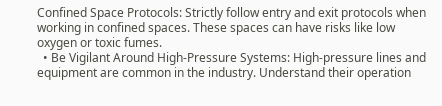Confined Space Protocols: Strictly follow entry and exit protocols when working in confined spaces. These spaces can have risks like low oxygen or toxic fumes.
  • Be Vigilant Around High-Pressure Systems: High-pressure lines and equipment are common in the industry. Understand their operation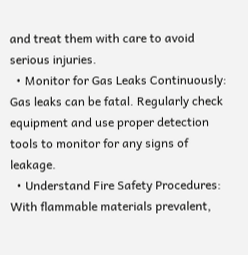and treat them with care to avoid serious injuries.
  • Monitor for Gas Leaks Continuously: Gas leaks can be fatal. Regularly check equipment and use proper detection tools to monitor for any signs of leakage.
  • Understand Fire Safety Procedures: With flammable materials prevalent,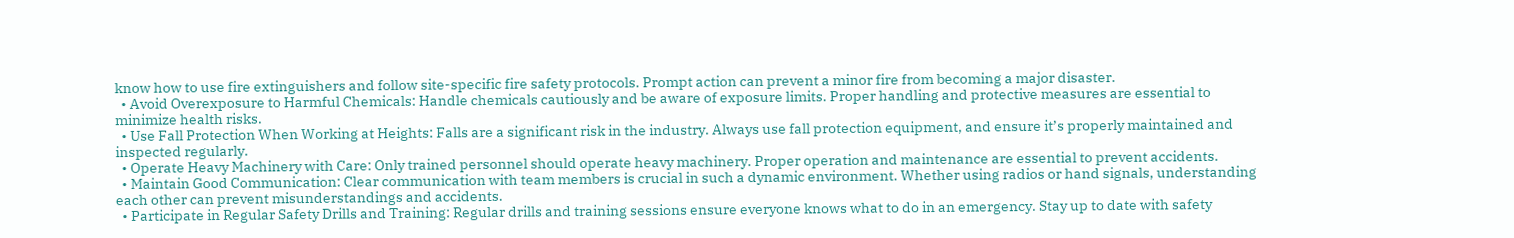know how to use fire extinguishers and follow site-specific fire safety protocols. Prompt action can prevent a minor fire from becoming a major disaster.
  • Avoid Overexposure to Harmful Chemicals: Handle chemicals cautiously and be aware of exposure limits. Proper handling and protective measures are essential to minimize health risks.
  • Use Fall Protection When Working at Heights: Falls are a significant risk in the industry. Always use fall protection equipment, and ensure it’s properly maintained and inspected regularly.
  • Operate Heavy Machinery with Care: Only trained personnel should operate heavy machinery. Proper operation and maintenance are essential to prevent accidents.
  • Maintain Good Communication: Clear communication with team members is crucial in such a dynamic environment. Whether using radios or hand signals, understanding each other can prevent misunderstandings and accidents.
  • Participate in Regular Safety Drills and Training: Regular drills and training sessions ensure everyone knows what to do in an emergency. Stay up to date with safety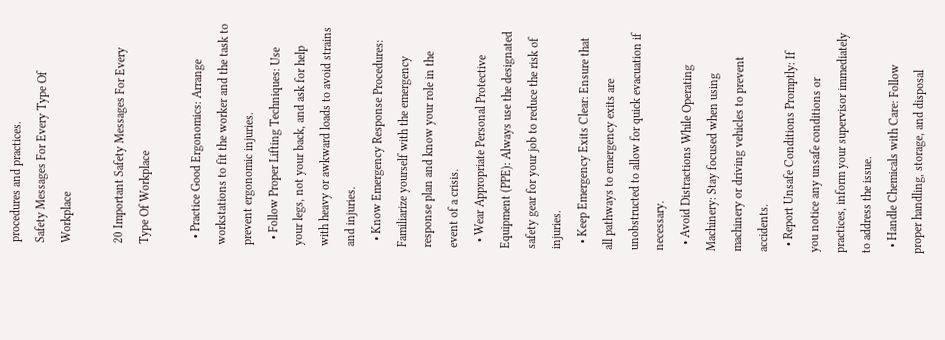procedures and practices.
Safety Messages For Every Type Of Workplace

20 Important Safety Messages For Every Type Of Workplace

  • Practice Good Ergonomics: Arrange workstations to fit the worker and the task to prevent ergonomic injuries.
  • Follow Proper Lifting Techniques: Use your legs, not your back, and ask for help with heavy or awkward loads to avoid strains and injuries.
  • Know Emergency Response Procedures: Familiarize yourself with the emergency response plan and know your role in the event of a crisis.
  • Wear Appropriate Personal Protective Equipment (PPE): Always use the designated safety gear for your job to reduce the risk of injuries.
  • Keep Emergency Exits Clear: Ensure that all pathways to emergency exits are unobstructed to allow for quick evacuation if necessary.
  • Avoid Distractions While Operating Machinery: Stay focused when using machinery or driving vehicles to prevent accidents.
  • Report Unsafe Conditions Promptly: If you notice any unsafe conditions or practices, inform your supervisor immediately to address the issue.
  • Handle Chemicals with Care: Follow proper handling, storage, and disposal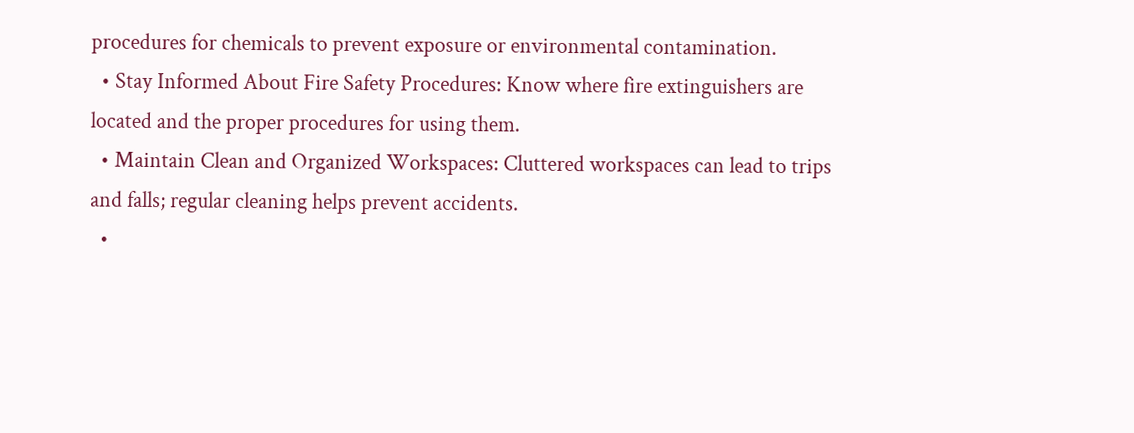procedures for chemicals to prevent exposure or environmental contamination.
  • Stay Informed About Fire Safety Procedures: Know where fire extinguishers are located and the proper procedures for using them.
  • Maintain Clean and Organized Workspaces: Cluttered workspaces can lead to trips and falls; regular cleaning helps prevent accidents.
  •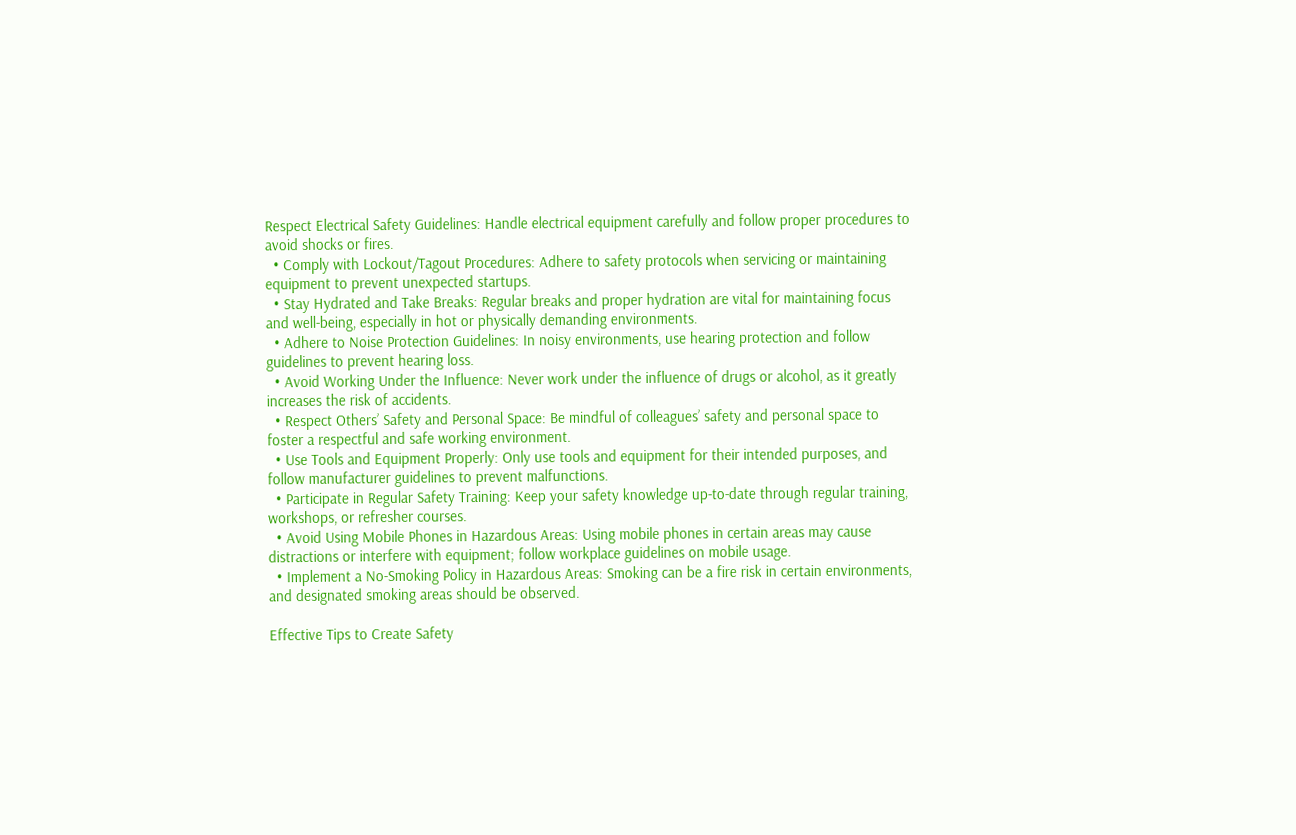Respect Electrical Safety Guidelines: Handle electrical equipment carefully and follow proper procedures to avoid shocks or fires.
  • Comply with Lockout/Tagout Procedures: Adhere to safety protocols when servicing or maintaining equipment to prevent unexpected startups.
  • Stay Hydrated and Take Breaks: Regular breaks and proper hydration are vital for maintaining focus and well-being, especially in hot or physically demanding environments.
  • Adhere to Noise Protection Guidelines: In noisy environments, use hearing protection and follow guidelines to prevent hearing loss.
  • Avoid Working Under the Influence: Never work under the influence of drugs or alcohol, as it greatly increases the risk of accidents.
  • Respect Others’ Safety and Personal Space: Be mindful of colleagues’ safety and personal space to foster a respectful and safe working environment.
  • Use Tools and Equipment Properly: Only use tools and equipment for their intended purposes, and follow manufacturer guidelines to prevent malfunctions.
  • Participate in Regular Safety Training: Keep your safety knowledge up-to-date through regular training, workshops, or refresher courses.
  • Avoid Using Mobile Phones in Hazardous Areas: Using mobile phones in certain areas may cause distractions or interfere with equipment; follow workplace guidelines on mobile usage.
  • Implement a No-Smoking Policy in Hazardous Areas: Smoking can be a fire risk in certain environments, and designated smoking areas should be observed.

Effective Tips to Create Safety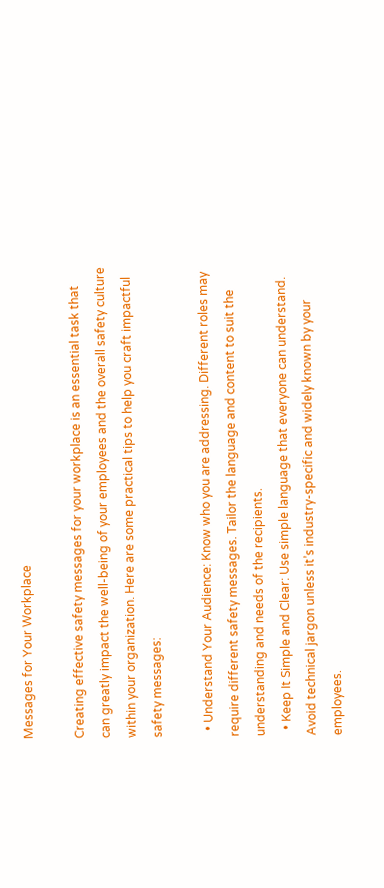Messages for Your Workplace

Creating effective safety messages for your workplace is an essential task that can greatly impact the well-being of your employees and the overall safety culture within your organization. Here are some practical tips to help you craft impactful safety messages:

  • Understand Your Audience: Know who you are addressing. Different roles may require different safety messages. Tailor the language and content to suit the understanding and needs of the recipients.
  • Keep It Simple and Clear: Use simple language that everyone can understand. Avoid technical jargon unless it’s industry-specific and widely known by your employees.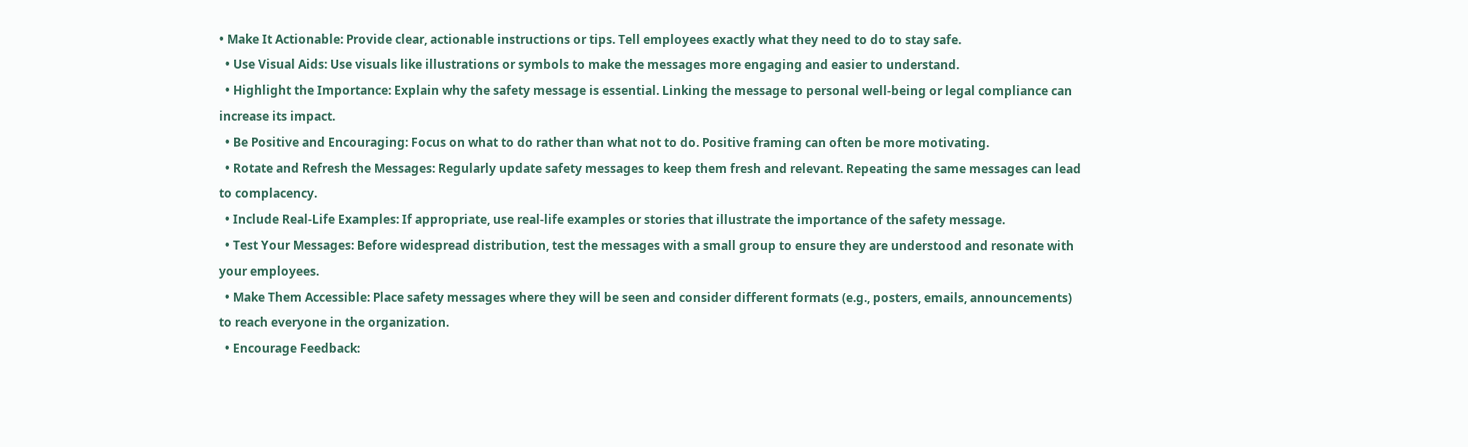• Make It Actionable: Provide clear, actionable instructions or tips. Tell employees exactly what they need to do to stay safe.
  • Use Visual Aids: Use visuals like illustrations or symbols to make the messages more engaging and easier to understand.
  • Highlight the Importance: Explain why the safety message is essential. Linking the message to personal well-being or legal compliance can increase its impact.
  • Be Positive and Encouraging: Focus on what to do rather than what not to do. Positive framing can often be more motivating.
  • Rotate and Refresh the Messages: Regularly update safety messages to keep them fresh and relevant. Repeating the same messages can lead to complacency.
  • Include Real-Life Examples: If appropriate, use real-life examples or stories that illustrate the importance of the safety message.
  • Test Your Messages: Before widespread distribution, test the messages with a small group to ensure they are understood and resonate with your employees.
  • Make Them Accessible: Place safety messages where they will be seen and consider different formats (e.g., posters, emails, announcements) to reach everyone in the organization.
  • Encourage Feedback: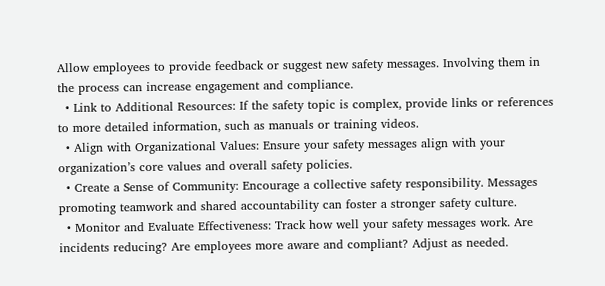Allow employees to provide feedback or suggest new safety messages. Involving them in the process can increase engagement and compliance.
  • Link to Additional Resources: If the safety topic is complex, provide links or references to more detailed information, such as manuals or training videos.
  • Align with Organizational Values: Ensure your safety messages align with your organization’s core values and overall safety policies.
  • Create a Sense of Community: Encourage a collective safety responsibility. Messages promoting teamwork and shared accountability can foster a stronger safety culture.
  • Monitor and Evaluate Effectiveness: Track how well your safety messages work. Are incidents reducing? Are employees more aware and compliant? Adjust as needed.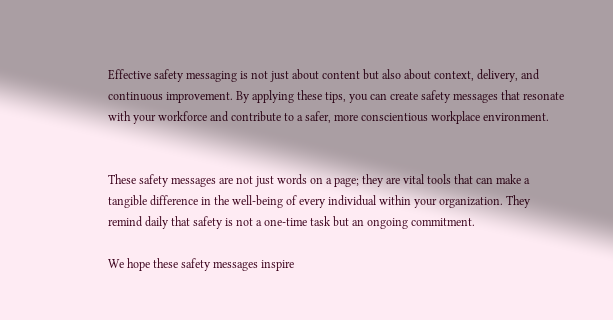Effective safety messaging is not just about content but also about context, delivery, and continuous improvement. By applying these tips, you can create safety messages that resonate with your workforce and contribute to a safer, more conscientious workplace environment.


These safety messages are not just words on a page; they are vital tools that can make a tangible difference in the well-being of every individual within your organization. They remind daily that safety is not a one-time task but an ongoing commitment.

We hope these safety messages inspire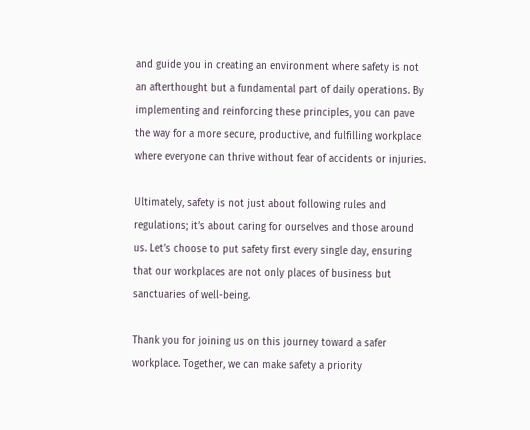and guide you in creating an environment where safety is not an afterthought but a fundamental part of daily operations. By implementing and reinforcing these principles, you can pave the way for a more secure, productive, and fulfilling workplace where everyone can thrive without fear of accidents or injuries.

Ultimately, safety is not just about following rules and regulations; it’s about caring for ourselves and those around us. Let’s choose to put safety first every single day, ensuring that our workplaces are not only places of business but sanctuaries of well-being.

Thank you for joining us on this journey toward a safer workplace. Together, we can make safety a priority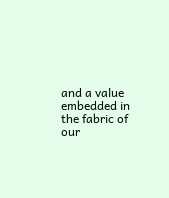and a value embedded in the fabric of our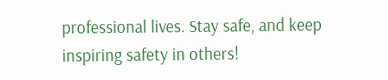professional lives. Stay safe, and keep inspiring safety in others!